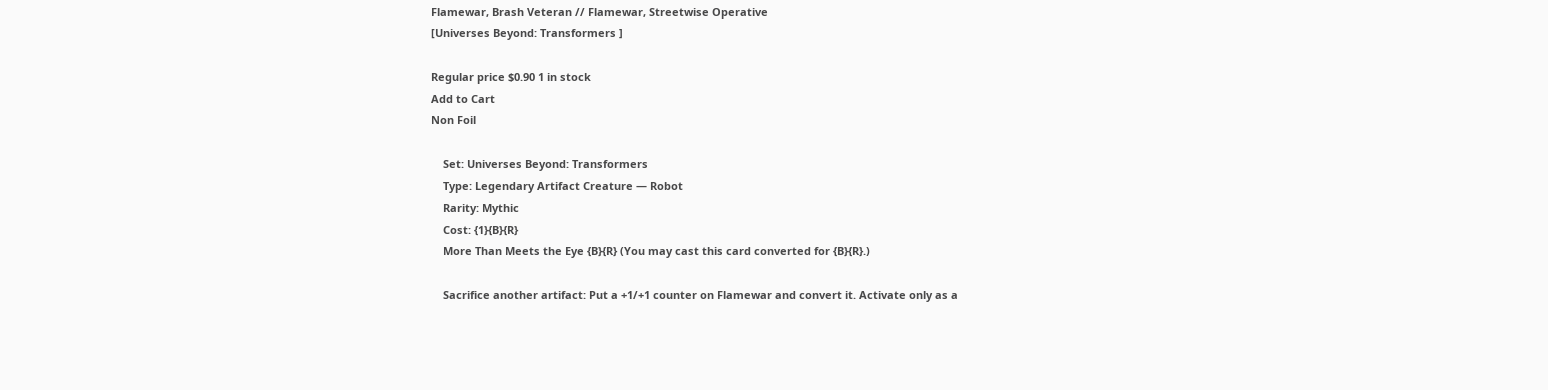Flamewar, Brash Veteran // Flamewar, Streetwise Operative
[Universes Beyond: Transformers ]

Regular price $0.90 1 in stock
Add to Cart
Non Foil

    Set: Universes Beyond: Transformers
    Type: Legendary Artifact Creature — Robot
    Rarity: Mythic
    Cost: {1}{B}{R}
    More Than Meets the Eye {B}{R} (You may cast this card converted for {B}{R}.)

    Sacrifice another artifact: Put a +1/+1 counter on Flamewar and convert it. Activate only as a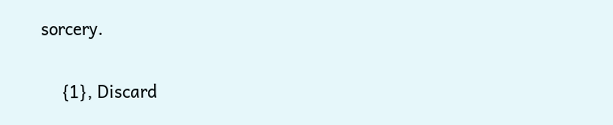sorcery.

    {1}, Discard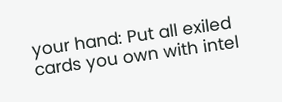your hand: Put all exiled cards you own with intel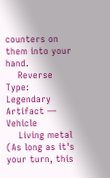counters on them into your hand.
    Reverse Type: Legendary Artifact — Vehicle
    Living metal (As long as it's your turn, this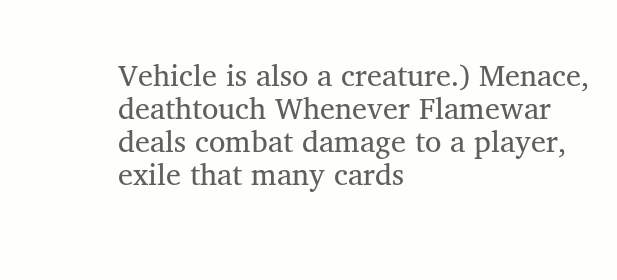Vehicle is also a creature.) Menace, deathtouch Whenever Flamewar deals combat damage to a player, exile that many cards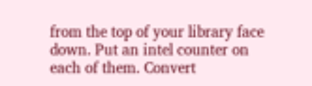from the top of your library face down. Put an intel counter on each of them. Convert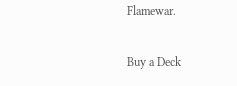Flamewar.

Buy a Deck